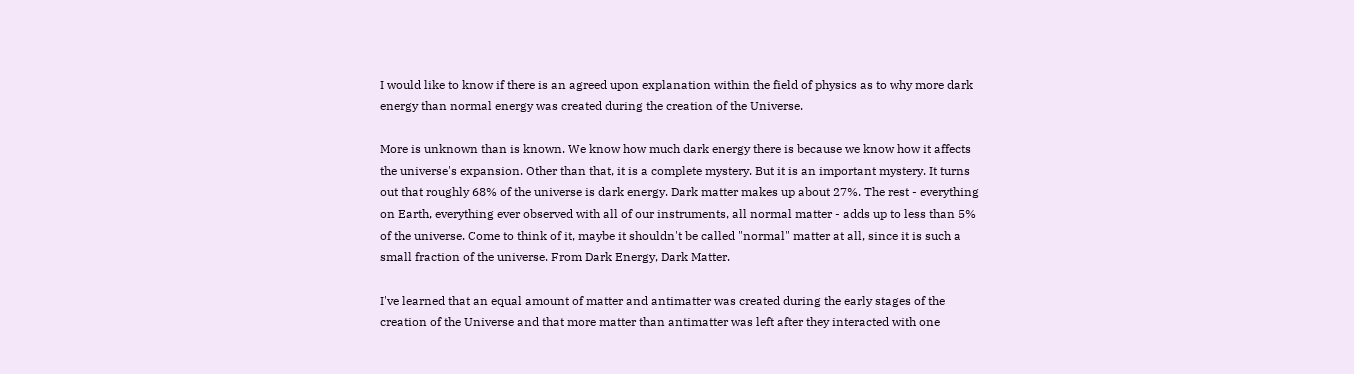I would like to know if there is an agreed upon explanation within the field of physics as to why more dark energy than normal energy was created during the creation of the Universe.

More is unknown than is known. We know how much dark energy there is because we know how it affects the universe's expansion. Other than that, it is a complete mystery. But it is an important mystery. It turns out that roughly 68% of the universe is dark energy. Dark matter makes up about 27%. The rest - everything on Earth, everything ever observed with all of our instruments, all normal matter - adds up to less than 5% of the universe. Come to think of it, maybe it shouldn't be called "normal" matter at all, since it is such a small fraction of the universe. From Dark Energy, Dark Matter.

I've learned that an equal amount of matter and antimatter was created during the early stages of the creation of the Universe and that more matter than antimatter was left after they interacted with one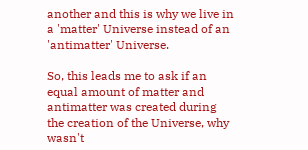another and this is why we live in a 'matter' Universe instead of an 'antimatter' Universe.

So, this leads me to ask if an equal amount of matter and antimatter was created during the creation of the Universe, why wasn't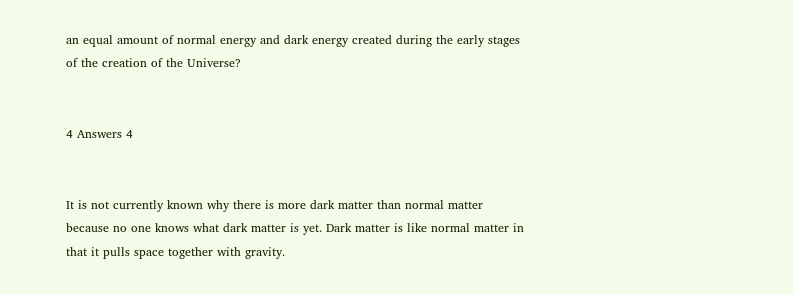an equal amount of normal energy and dark energy created during the early stages of the creation of the Universe?


4 Answers 4


It is not currently known why there is more dark matter than normal matter because no one knows what dark matter is yet. Dark matter is like normal matter in that it pulls space together with gravity.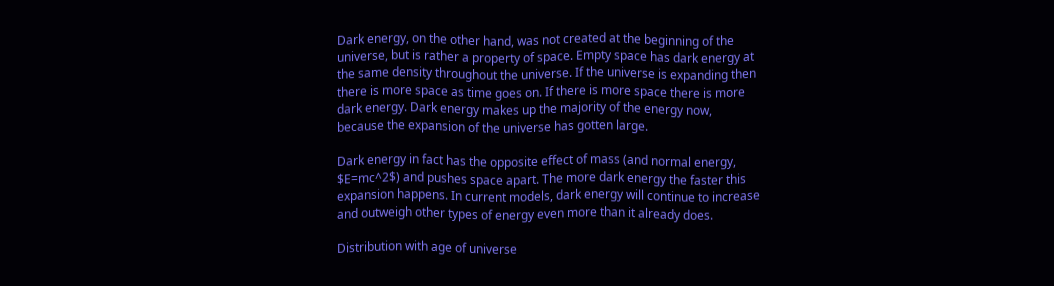Dark energy, on the other hand, was not created at the beginning of the universe, but is rather a property of space. Empty space has dark energy at the same density throughout the universe. If the universe is expanding then there is more space as time goes on. If there is more space there is more dark energy. Dark energy makes up the majority of the energy now, because the expansion of the universe has gotten large.

Dark energy in fact has the opposite effect of mass (and normal energy, $E=mc^2$) and pushes space apart. The more dark energy the faster this expansion happens. In current models, dark energy will continue to increase and outweigh other types of energy even more than it already does.

Distribution with age of universe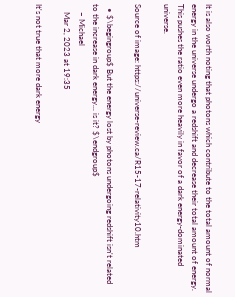It is also worth noting that photons which contribute to the total amount of normal energy in the universe undergo a redshift and decrease their total amount of energy. This pushes the ratio even more heavily in favor of a dark energy-dominated universe.

Source of image: https://universe-review.ca/R15-17-relativity10.htm

  • $\begingroup$ But the energy lost by photons undergoing redshift isn't related to the increase in dark energy... is it? $\endgroup$
    – Michael
    Mar 2, 2023 at 19:35

It's not true that more dark energy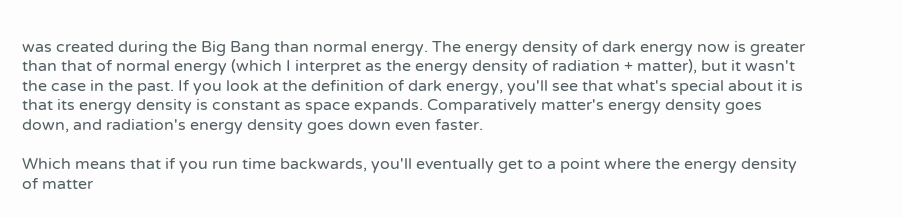was created during the Big Bang than normal energy. The energy density of dark energy now is greater than that of normal energy (which I interpret as the energy density of radiation + matter), but it wasn't the case in the past. If you look at the definition of dark energy, you'll see that what's special about it is that its energy density is constant as space expands. Comparatively matter's energy density goes down, and radiation's energy density goes down even faster.

Which means that if you run time backwards, you'll eventually get to a point where the energy density of matter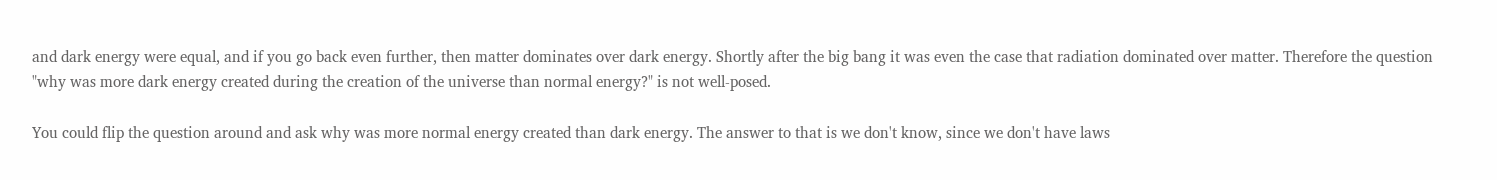and dark energy were equal, and if you go back even further, then matter dominates over dark energy. Shortly after the big bang it was even the case that radiation dominated over matter. Therefore the question "why was more dark energy created during the creation of the universe than normal energy?" is not well-posed.

You could flip the question around and ask why was more normal energy created than dark energy. The answer to that is we don't know, since we don't have laws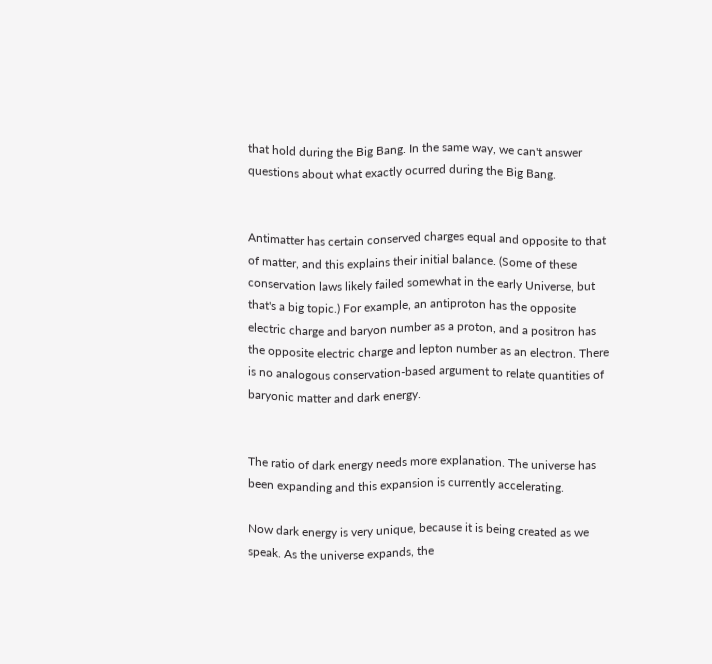that hold during the Big Bang. In the same way, we can't answer questions about what exactly ocurred during the Big Bang.


Antimatter has certain conserved charges equal and opposite to that of matter, and this explains their initial balance. (Some of these conservation laws likely failed somewhat in the early Universe, but that's a big topic.) For example, an antiproton has the opposite electric charge and baryon number as a proton, and a positron has the opposite electric charge and lepton number as an electron. There is no analogous conservation-based argument to relate quantities of baryonic matter and dark energy.


The ratio of dark energy needs more explanation. The universe has been expanding and this expansion is currently accelerating.

Now dark energy is very unique, because it is being created as we speak. As the universe expands, the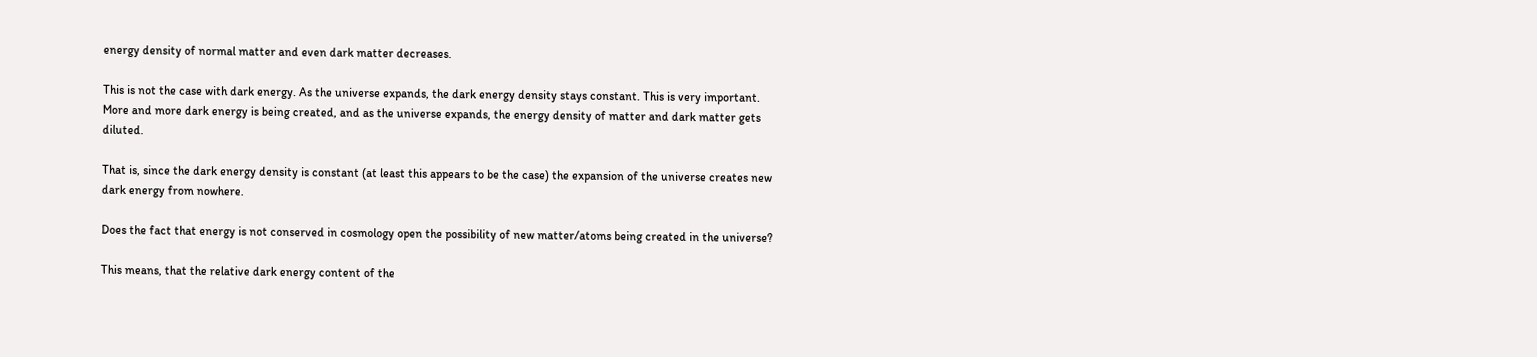energy density of normal matter and even dark matter decreases.

This is not the case with dark energy. As the universe expands, the dark energy density stays constant. This is very important. More and more dark energy is being created, and as the universe expands, the energy density of matter and dark matter gets diluted.

That is, since the dark energy density is constant (at least this appears to be the case) the expansion of the universe creates new dark energy from nowhere.

Does the fact that energy is not conserved in cosmology open the possibility of new matter/atoms being created in the universe?

This means, that the relative dark energy content of the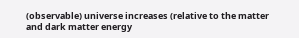(observable) universe increases (relative to the matter and dark matter energy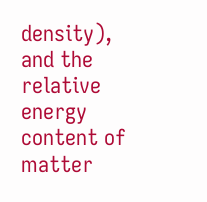density), and the relative energy content of matter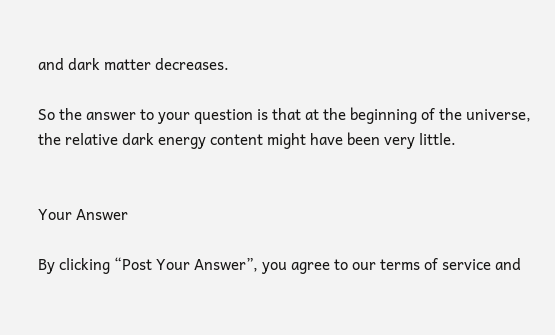and dark matter decreases.

So the answer to your question is that at the beginning of the universe, the relative dark energy content might have been very little.


Your Answer

By clicking “Post Your Answer”, you agree to our terms of service and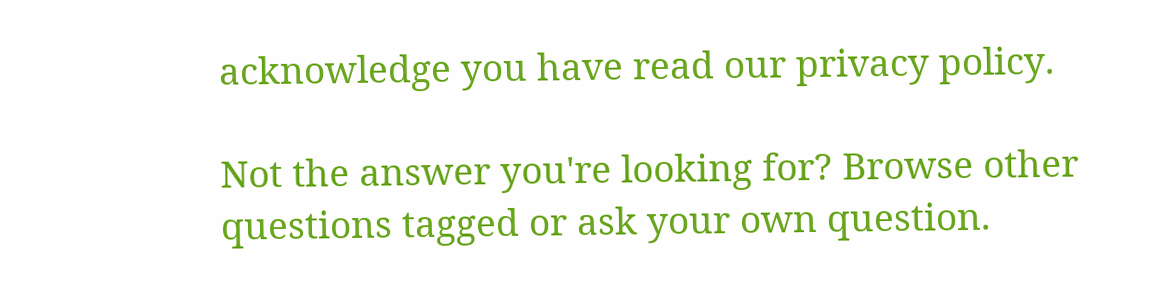acknowledge you have read our privacy policy.

Not the answer you're looking for? Browse other questions tagged or ask your own question.